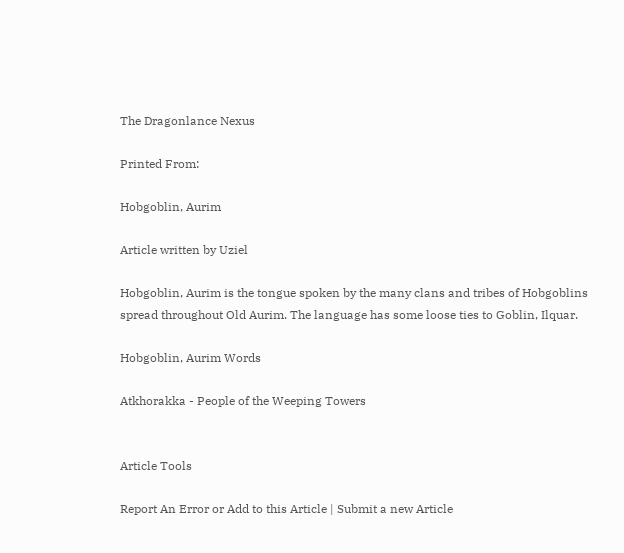The Dragonlance Nexus

Printed From:

Hobgoblin, Aurim

Article written by Uziel

Hobgoblin, Aurim is the tongue spoken by the many clans and tribes of Hobgoblins spread throughout Old Aurim. The language has some loose ties to Goblin, Ilquar.

Hobgoblin, Aurim Words

Atkhorakka - People of the Weeping Towers


Article Tools

Report An Error or Add to this Article | Submit a new Article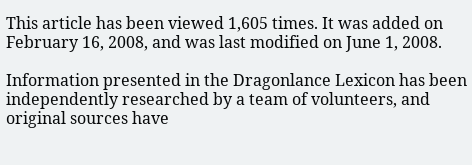This article has been viewed 1,605 times. It was added on February 16, 2008, and was last modified on June 1, 2008.

Information presented in the Dragonlance Lexicon has been independently researched by a team of volunteers, and original sources have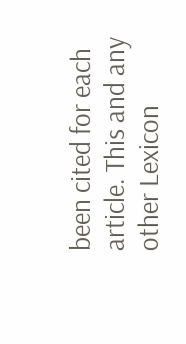been cited for each article. This and any other Lexicon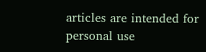articles are intended for personal use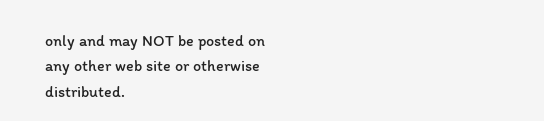only and may NOT be posted on any other web site or otherwise distributed.